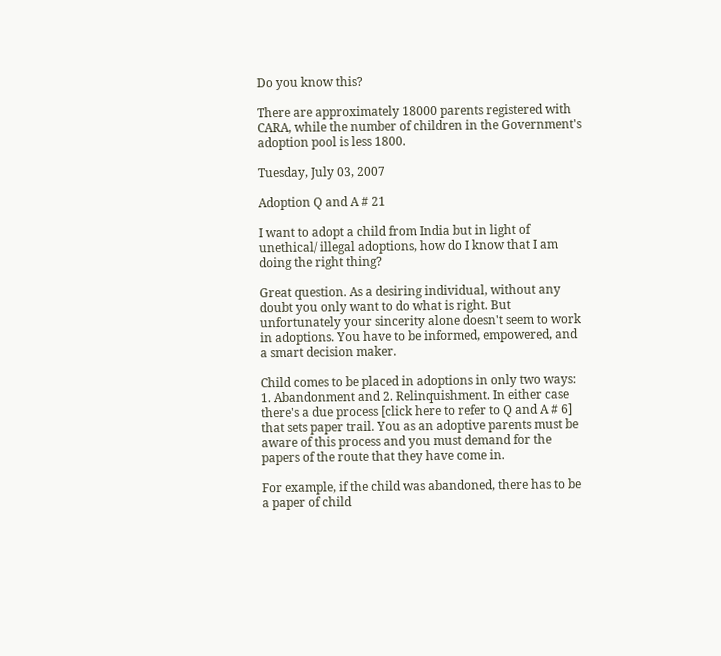Do you know this?

There are approximately 18000 parents registered with CARA, while the number of children in the Government's adoption pool is less 1800.

Tuesday, July 03, 2007

Adoption Q and A # 21

I want to adopt a child from India but in light of unethical/ illegal adoptions, how do I know that I am doing the right thing?

Great question. As a desiring individual, without any doubt you only want to do what is right. But unfortunately your sincerity alone doesn't seem to work in adoptions. You have to be informed, empowered, and a smart decision maker.

Child comes to be placed in adoptions in only two ways: 1. Abandonment and 2. Relinquishment. In either case there's a due process [click here to refer to Q and A # 6] that sets paper trail. You as an adoptive parents must be aware of this process and you must demand for the papers of the route that they have come in.

For example, if the child was abandoned, there has to be a paper of child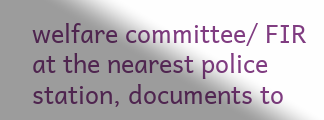welfare committee/ FIR at the nearest police station, documents to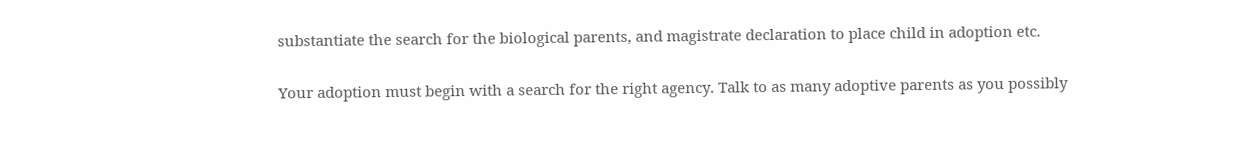substantiate the search for the biological parents, and magistrate declaration to place child in adoption etc.

Your adoption must begin with a search for the right agency. Talk to as many adoptive parents as you possibly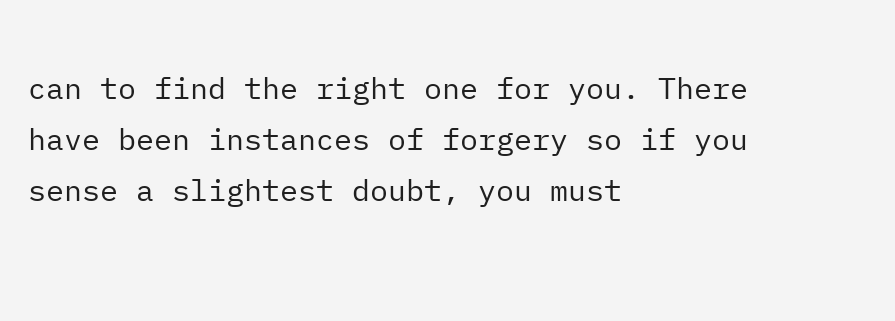can to find the right one for you. There have been instances of forgery so if you sense a slightest doubt, you must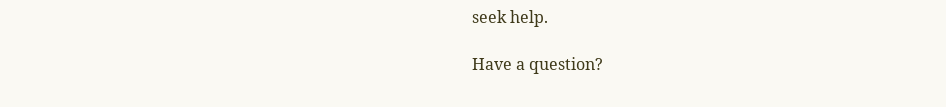seek help.

Have a question?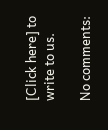[Click here] to write to us.

No comments: